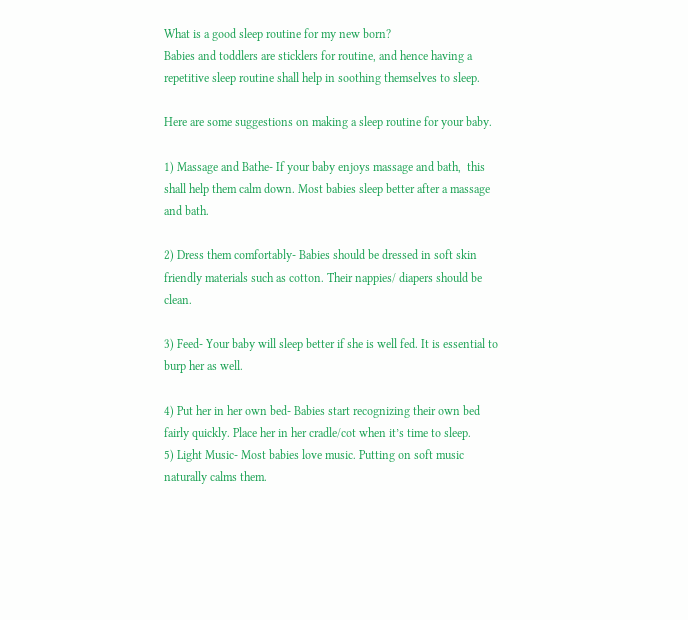What is a good sleep routine for my new born?
Babies and toddlers are sticklers for routine, and hence having a repetitive sleep routine shall help in soothing themselves to sleep.

Here are some suggestions on making a sleep routine for your baby.

1) Massage and Bathe- If your baby enjoys massage and bath,  this shall help them calm down. Most babies sleep better after a massage and bath.

2) Dress them comfortably- Babies should be dressed in soft skin friendly materials such as cotton. Their nappies/ diapers should be clean.

3) Feed- Your baby will sleep better if she is well fed. It is essential to burp her as well.

4) Put her in her own bed- Babies start recognizing their own bed fairly quickly. Place her in her cradle/cot when it’s time to sleep.
5) Light Music- Most babies love music. Putting on soft music naturally calms them.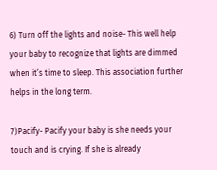6) Turn off the lights and noise- This well help your baby to recognize that lights are dimmed when it’s time to sleep. This association further helps in the long term.

7)Pacify- Pacify your baby is she needs your touch and is crying. If she is already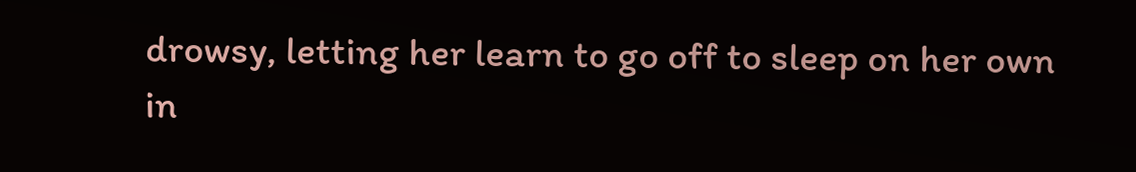drowsy, letting her learn to go off to sleep on her own in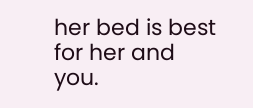her bed is best for her and you.